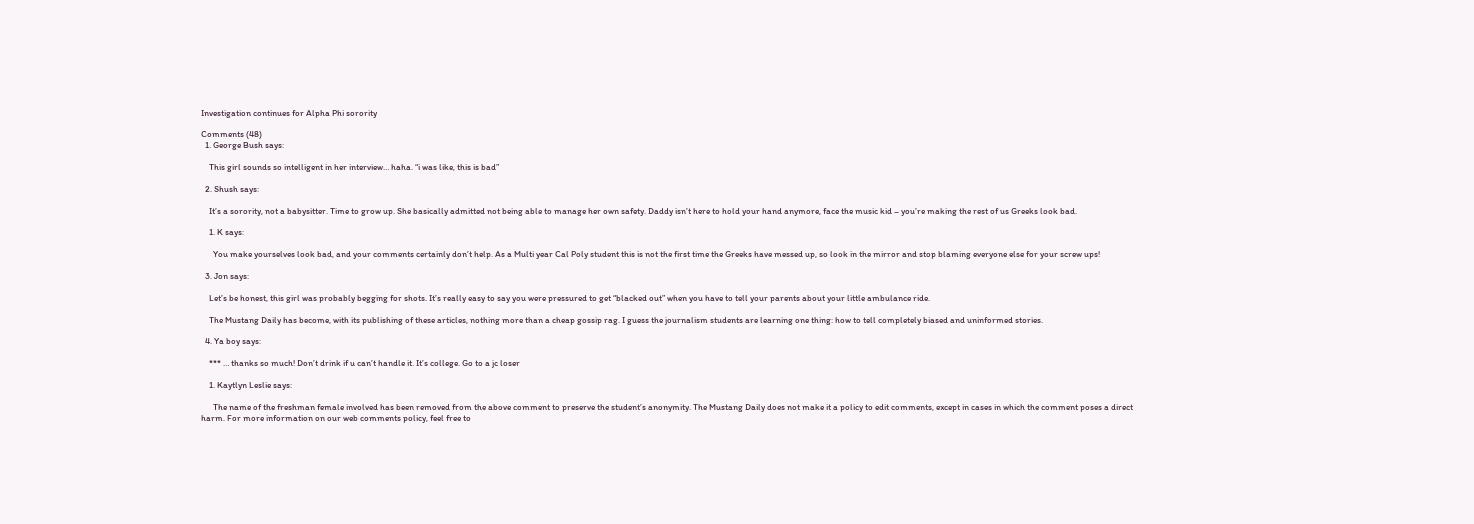Investigation continues for Alpha Phi sorority

Comments (48)
  1. George Bush says:

    This girl sounds so intelligent in her interview… haha. “i was like, this is bad”

  2. Shush says:

    It’s a sorority, not a babysitter. Time to grow up. She basically admitted not being able to manage her own safety. Daddy isn’t here to hold your hand anymore, face the music kid – you’re making the rest of us Greeks look bad.

    1. K says:

      You make yourselves look bad, and your comments certainly don’t help. As a Multi year Cal Poly student this is not the first time the Greeks have messed up, so look in the mirror and stop blaming everyone else for your screw ups!

  3. Jon says:

    Let’s be honest, this girl was probably begging for shots. It’s really easy to say you were pressured to get “blacked out” when you have to tell your parents about your little ambulance ride.

    The Mustang Daily has become, with its publishing of these articles, nothing more than a cheap gossip rag. I guess the journalism students are learning one thing: how to tell completely biased and uninformed stories.

  4. Ya boy says:

    *** … thanks so much! Don’t drink if u can’t handle it. It’s college. Go to a jc loser

    1. Kaytlyn Leslie says:

      The name of the freshman female involved has been removed from the above comment to preserve the student’s anonymity. The Mustang Daily does not make it a policy to edit comments, except in cases in which the comment poses a direct harm. For more information on our web comments policy, feel free to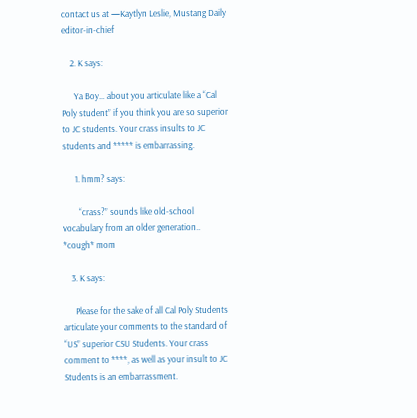contact us at —Kaytlyn Leslie, Mustang Daily editor-in-chief

    2. K says:

      Ya Boy… about you articulate like a “Cal Poly student” if you think you are so superior to JC students. Your crass insults to JC students and ***** is embarrassing.

      1. hmm? says:

        “crass?” sounds like old-school vocabulary from an older generation.. *cough* mom

    3. K says:

      Please for the sake of all Cal Poly Students articulate your comments to the standard of “US” superior CSU Students. Your crass comment to ****, as well as your insult to JC Students is an embarrassment.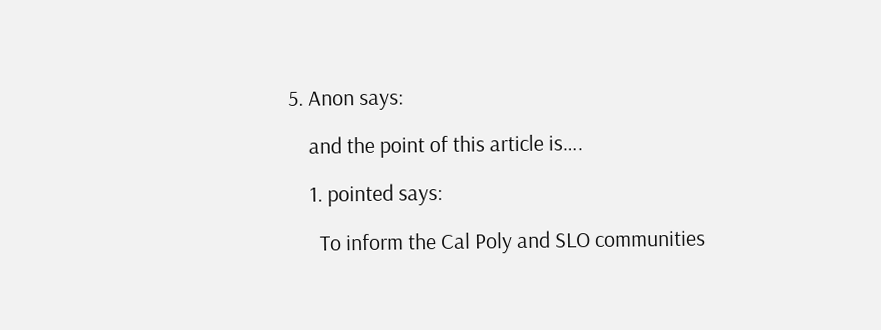5. Anon says:

    and the point of this article is….

    1. pointed says:

      To inform the Cal Poly and SLO communities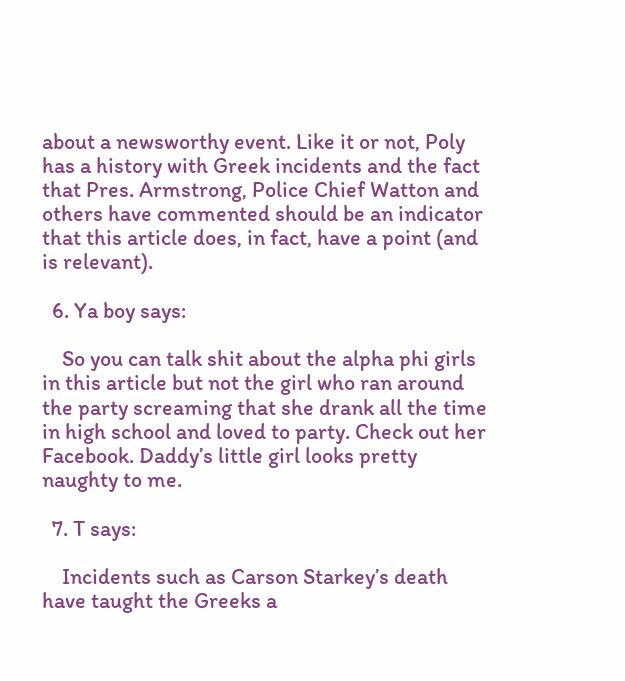about a newsworthy event. Like it or not, Poly has a history with Greek incidents and the fact that Pres. Armstrong, Police Chief Watton and others have commented should be an indicator that this article does, in fact, have a point (and is relevant).

  6. Ya boy says:

    So you can talk shit about the alpha phi girls in this article but not the girl who ran around the party screaming that she drank all the time in high school and loved to party. Check out her Facebook. Daddy’s little girl looks pretty naughty to me.

  7. T says:

    Incidents such as Carson Starkey’s death have taught the Greeks a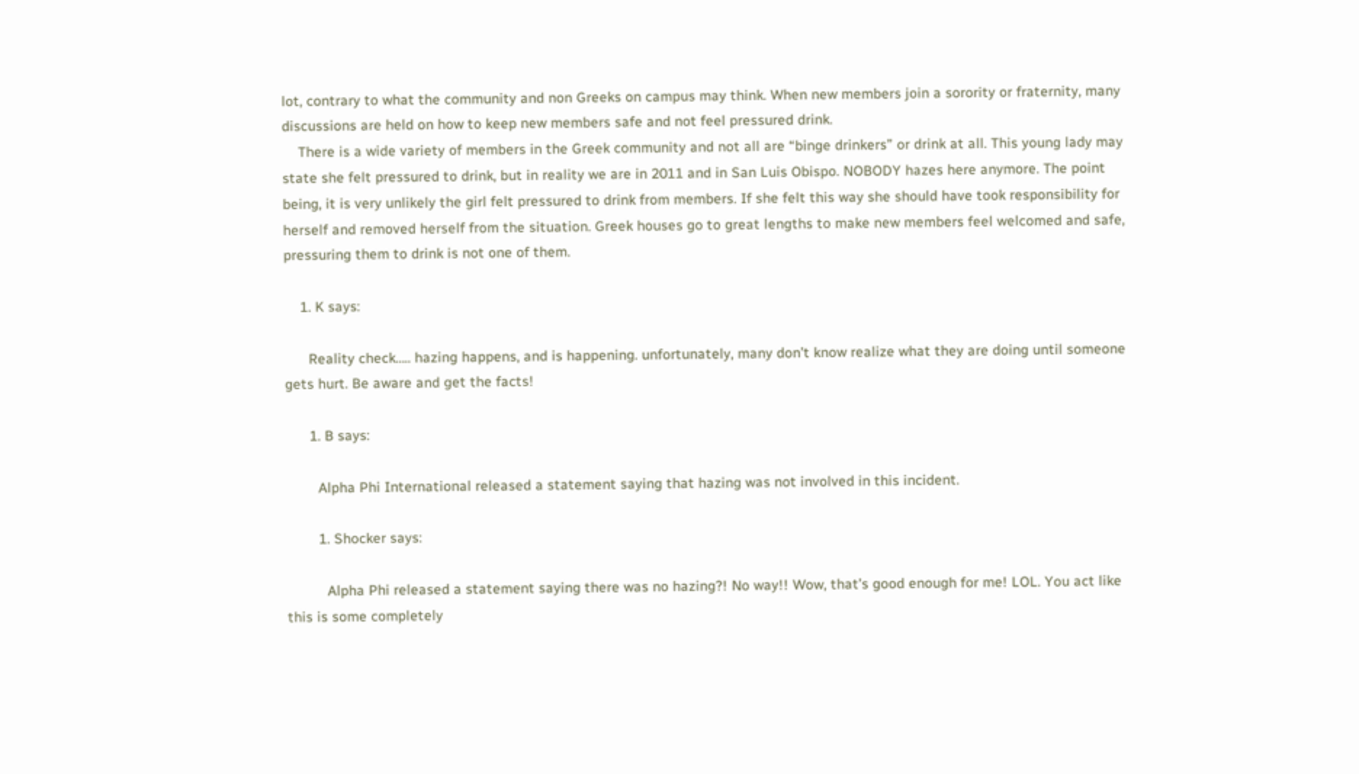lot, contrary to what the community and non Greeks on campus may think. When new members join a sorority or fraternity, many discussions are held on how to keep new members safe and not feel pressured drink.
    There is a wide variety of members in the Greek community and not all are “binge drinkers” or drink at all. This young lady may state she felt pressured to drink, but in reality we are in 2011 and in San Luis Obispo. NOBODY hazes here anymore. The point being, it is very unlikely the girl felt pressured to drink from members. If she felt this way she should have took responsibility for herself and removed herself from the situation. Greek houses go to great lengths to make new members feel welcomed and safe, pressuring them to drink is not one of them.

    1. K says:

      Reality check….. hazing happens, and is happening. unfortunately, many don’t know realize what they are doing until someone gets hurt. Be aware and get the facts!

      1. B says:

        Alpha Phi International released a statement saying that hazing was not involved in this incident.

        1. Shocker says:

          Alpha Phi released a statement saying there was no hazing?! No way!! Wow, that’s good enough for me! LOL. You act like this is some completely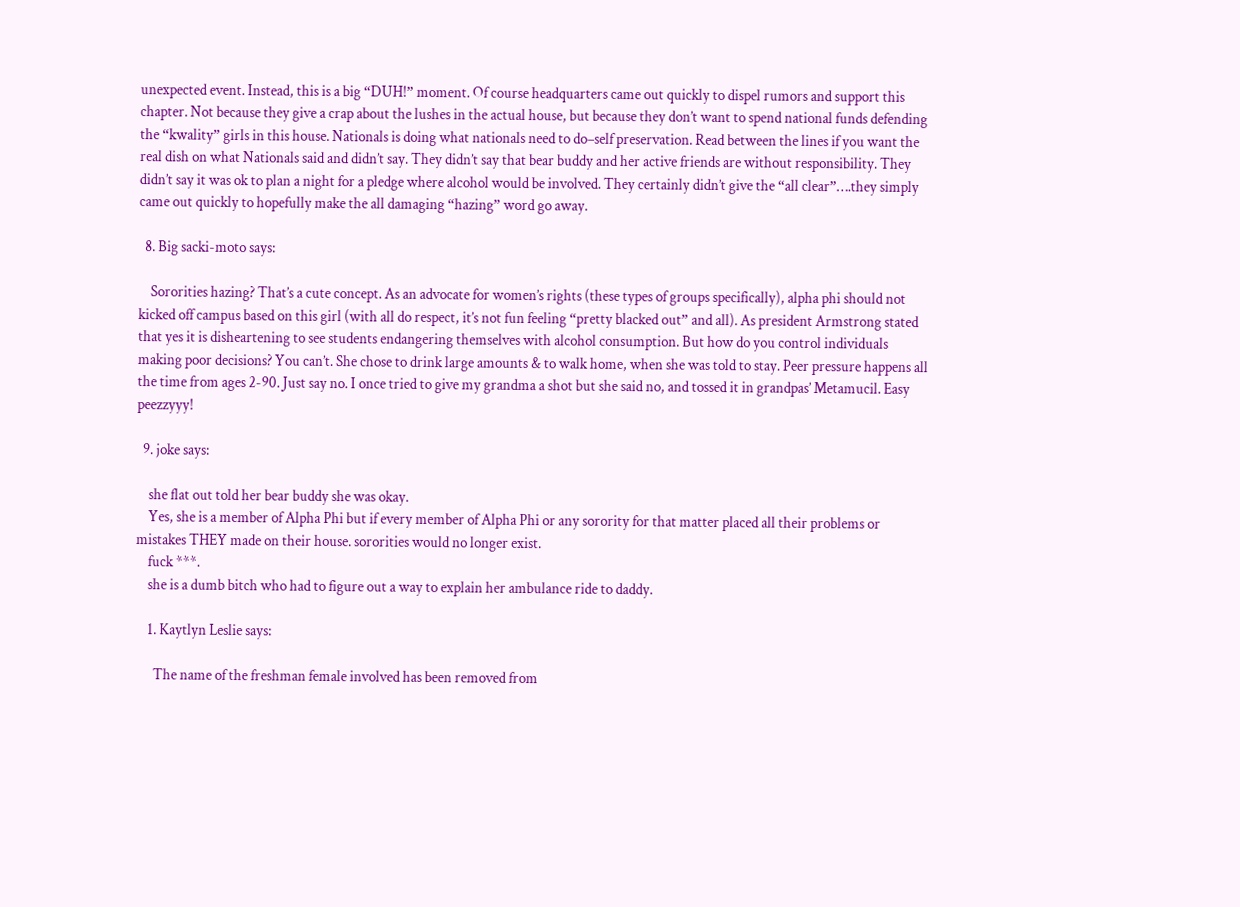unexpected event. Instead, this is a big “DUH!” moment. Of course headquarters came out quickly to dispel rumors and support this chapter. Not because they give a crap about the lushes in the actual house, but because they don’t want to spend national funds defending the “kwality” girls in this house. Nationals is doing what nationals need to do–self preservation. Read between the lines if you want the real dish on what Nationals said and didn’t say. They didn’t say that bear buddy and her active friends are without responsibility. They didn’t say it was ok to plan a night for a pledge where alcohol would be involved. They certainly didn’t give the “all clear”….they simply came out quickly to hopefully make the all damaging “hazing” word go away.

  8. Big sacki-moto says:

    Sororities hazing? That’s a cute concept. As an advocate for women’s rights (these types of groups specifically), alpha phi should not kicked off campus based on this girl (with all do respect, it’s not fun feeling “pretty blacked out” and all). As president Armstrong stated that yes it is disheartening to see students endangering themselves with alcohol consumption. But how do you control individuals making poor decisions? You can’t. She chose to drink large amounts & to walk home, when she was told to stay. Peer pressure happens all the time from ages 2-90. Just say no. I once tried to give my grandma a shot but she said no, and tossed it in grandpas’ Metamucil. Easy peezzyyy!

  9. joke says:

    she flat out told her bear buddy she was okay.
    Yes, she is a member of Alpha Phi but if every member of Alpha Phi or any sorority for that matter placed all their problems or mistakes THEY made on their house. sororities would no longer exist.
    fuck ***.
    she is a dumb bitch who had to figure out a way to explain her ambulance ride to daddy.

    1. Kaytlyn Leslie says:

      The name of the freshman female involved has been removed from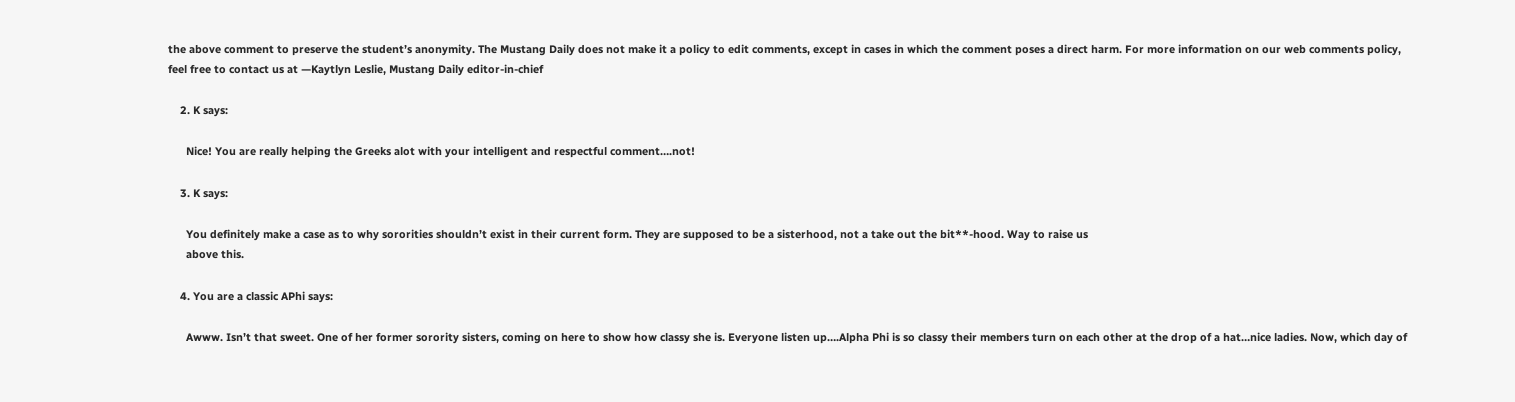the above comment to preserve the student’s anonymity. The Mustang Daily does not make it a policy to edit comments, except in cases in which the comment poses a direct harm. For more information on our web comments policy, feel free to contact us at —Kaytlyn Leslie, Mustang Daily editor-in-chief

    2. K says:

      Nice! You are really helping the Greeks alot with your intelligent and respectful comment….not!

    3. K says:

      You definitely make a case as to why sororities shouldn’t exist in their current form. They are supposed to be a sisterhood, not a take out the bit**-hood. Way to raise us
      above this.

    4. You are a classic APhi says:

      Awww. Isn’t that sweet. One of her former sorority sisters, coming on here to show how classy she is. Everyone listen up….Alpha Phi is so classy their members turn on each other at the drop of a hat…nice ladies. Now, which day of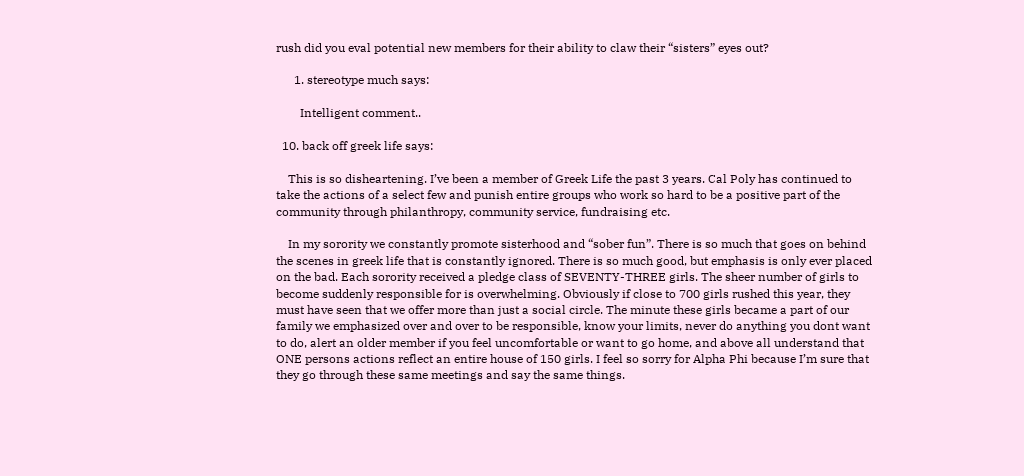rush did you eval potential new members for their ability to claw their “sisters” eyes out?

      1. stereotype much says:

        Intelligent comment..

  10. back off greek life says:

    This is so disheartening. I’ve been a member of Greek Life the past 3 years. Cal Poly has continued to take the actions of a select few and punish entire groups who work so hard to be a positive part of the community through philanthropy, community service, fundraising etc.

    In my sorority we constantly promote sisterhood and “sober fun”. There is so much that goes on behind the scenes in greek life that is constantly ignored. There is so much good, but emphasis is only ever placed on the bad. Each sorority received a pledge class of SEVENTY-THREE girls. The sheer number of girls to become suddenly responsible for is overwhelming. Obviously if close to 700 girls rushed this year, they must have seen that we offer more than just a social circle. The minute these girls became a part of our family we emphasized over and over to be responsible, know your limits, never do anything you dont want to do, alert an older member if you feel uncomfortable or want to go home, and above all understand that ONE persons actions reflect an entire house of 150 girls. I feel so sorry for Alpha Phi because I’m sure that they go through these same meetings and say the same things.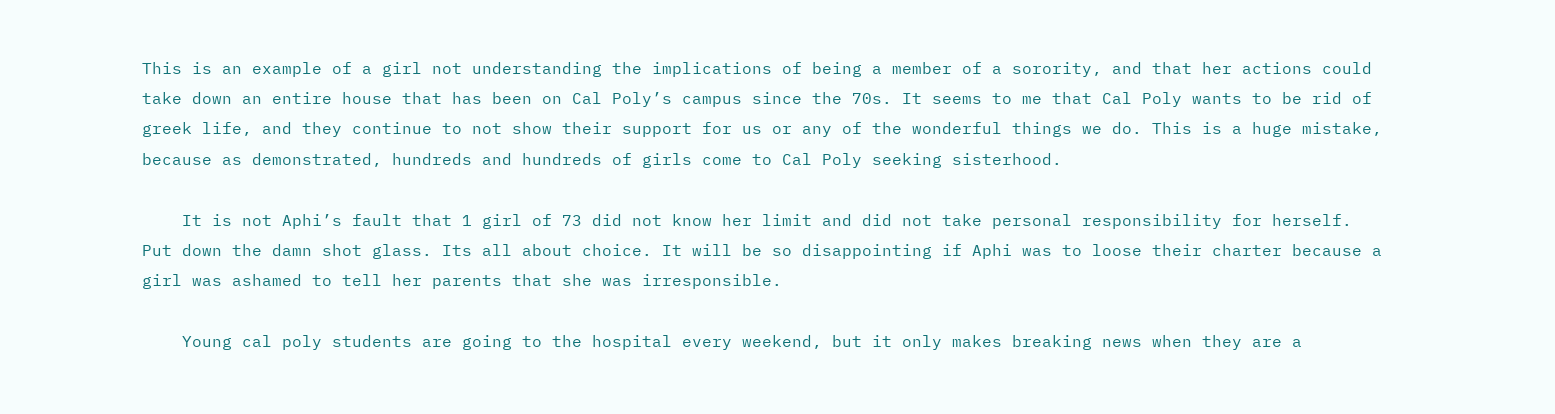This is an example of a girl not understanding the implications of being a member of a sorority, and that her actions could take down an entire house that has been on Cal Poly’s campus since the 70s. It seems to me that Cal Poly wants to be rid of greek life, and they continue to not show their support for us or any of the wonderful things we do. This is a huge mistake, because as demonstrated, hundreds and hundreds of girls come to Cal Poly seeking sisterhood.

    It is not Aphi’s fault that 1 girl of 73 did not know her limit and did not take personal responsibility for herself. Put down the damn shot glass. Its all about choice. It will be so disappointing if Aphi was to loose their charter because a girl was ashamed to tell her parents that she was irresponsible.

    Young cal poly students are going to the hospital every weekend, but it only makes breaking news when they are a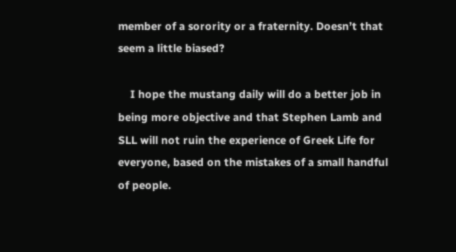member of a sorority or a fraternity. Doesn’t that seem a little biased?

    I hope the mustang daily will do a better job in being more objective and that Stephen Lamb and SLL will not ruin the experience of Greek Life for everyone, based on the mistakes of a small handful of people.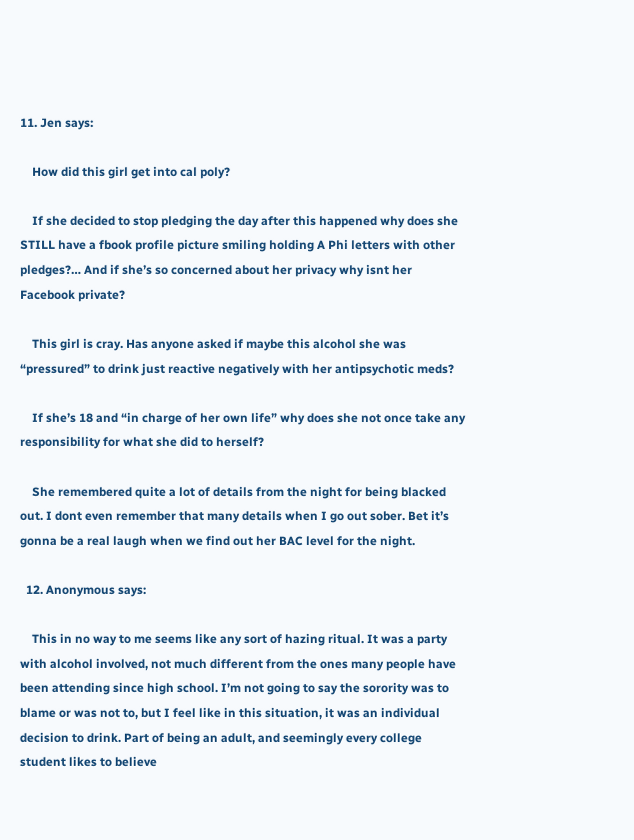11. Jen says:

    How did this girl get into cal poly?

    If she decided to stop pledging the day after this happened why does she STILL have a fbook profile picture smiling holding A Phi letters with other pledges?… And if she’s so concerned about her privacy why isnt her Facebook private?

    This girl is cray. Has anyone asked if maybe this alcohol she was “pressured” to drink just reactive negatively with her antipsychotic meds?

    If she’s 18 and “in charge of her own life” why does she not once take any responsibility for what she did to herself?

    She remembered quite a lot of details from the night for being blacked out. I dont even remember that many details when I go out sober. Bet it’s gonna be a real laugh when we find out her BAC level for the night.

  12. Anonymous says:

    This in no way to me seems like any sort of hazing ritual. It was a party with alcohol involved, not much different from the ones many people have been attending since high school. I’m not going to say the sorority was to blame or was not to, but I feel like in this situation, it was an individual decision to drink. Part of being an adult, and seemingly every college student likes to believe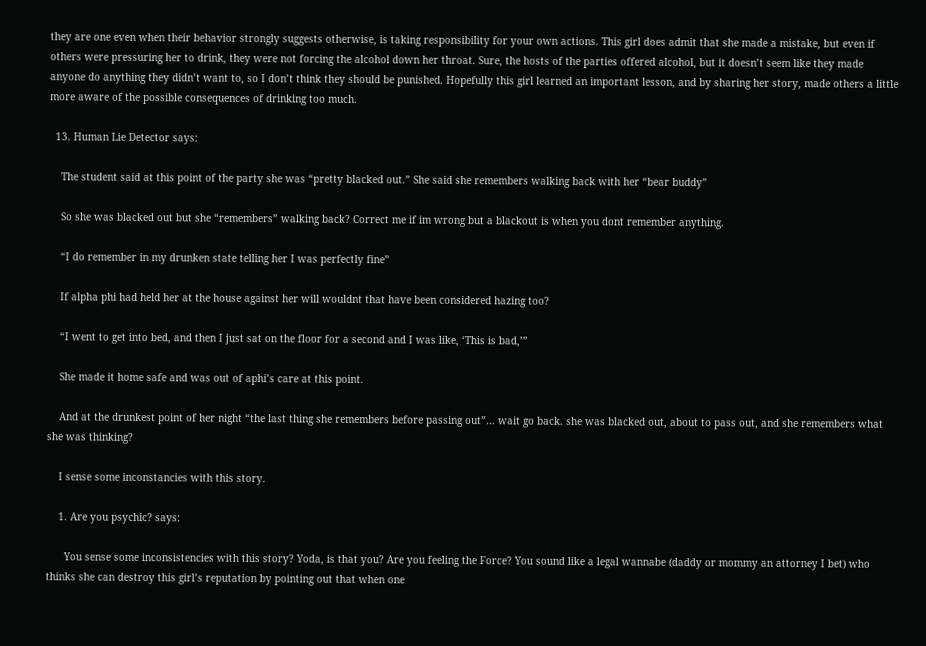they are one even when their behavior strongly suggests otherwise, is taking responsibility for your own actions. This girl does admit that she made a mistake, but even if others were pressuring her to drink, they were not forcing the alcohol down her throat. Sure, the hosts of the parties offered alcohol, but it doesn’t seem like they made anyone do anything they didn’t want to, so I don’t think they should be punished. Hopefully this girl learned an important lesson, and by sharing her story, made others a little more aware of the possible consequences of drinking too much.

  13. Human Lie Detector says:

    The student said at this point of the party she was “pretty blacked out.” She said she remembers walking back with her “bear buddy”

    So she was blacked out but she “remembers” walking back? Correct me if im wrong but a blackout is when you dont remember anything.

    “I do remember in my drunken state telling her I was perfectly fine”

    If alpha phi had held her at the house against her will wouldnt that have been considered hazing too?

    “I went to get into bed, and then I just sat on the floor for a second and I was like, ‘This is bad,’”

    She made it home safe and was out of aphi’s care at this point.

    And at the drunkest point of her night “the last thing she remembers before passing out”… wait go back. she was blacked out, about to pass out, and she remembers what she was thinking?

    I sense some inconstancies with this story.

    1. Are you psychic? says:

      You sense some inconsistencies with this story? Yoda, is that you? Are you feeling the Force? You sound like a legal wannabe (daddy or mommy an attorney I bet) who thinks she can destroy this girl’s reputation by pointing out that when one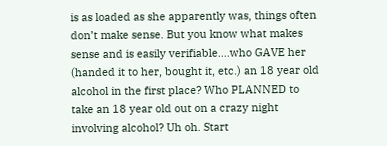is as loaded as she apparently was, things often don’t make sense. But you know what makes sense and is easily verifiable….who GAVE her (handed it to her, bought it, etc.) an 18 year old alcohol in the first place? Who PLANNED to take an 18 year old out on a crazy night involving alcohol? Uh oh. Start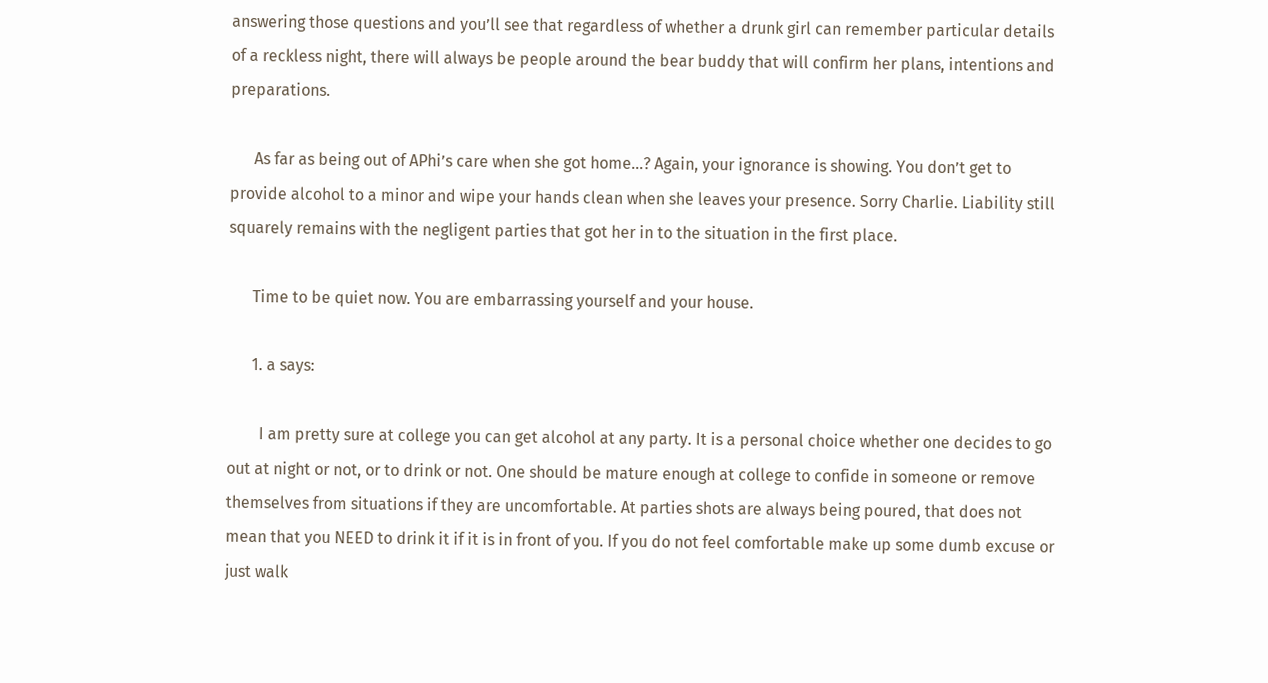answering those questions and you’ll see that regardless of whether a drunk girl can remember particular details of a reckless night, there will always be people around the bear buddy that will confirm her plans, intentions and preparations.

      As far as being out of APhi’s care when she got home…? Again, your ignorance is showing. You don’t get to provide alcohol to a minor and wipe your hands clean when she leaves your presence. Sorry Charlie. Liability still squarely remains with the negligent parties that got her in to the situation in the first place.

      Time to be quiet now. You are embarrassing yourself and your house.

      1. a says:

        I am pretty sure at college you can get alcohol at any party. It is a personal choice whether one decides to go out at night or not, or to drink or not. One should be mature enough at college to confide in someone or remove themselves from situations if they are uncomfortable. At parties shots are always being poured, that does not mean that you NEED to drink it if it is in front of you. If you do not feel comfortable make up some dumb excuse or just walk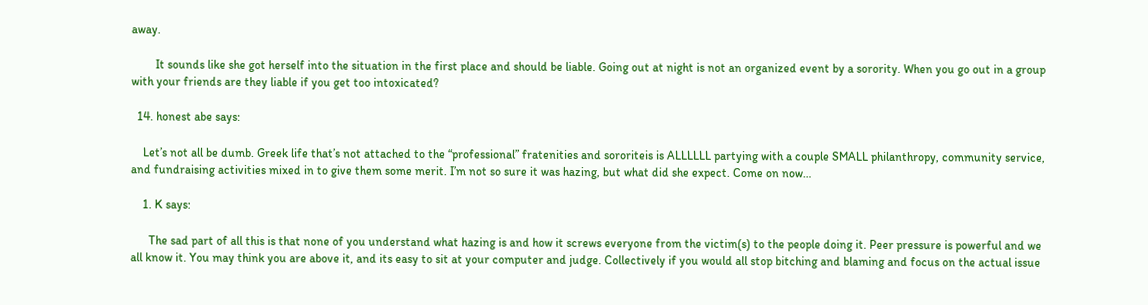away.

        It sounds like she got herself into the situation in the first place and should be liable. Going out at night is not an organized event by a sorority. When you go out in a group with your friends are they liable if you get too intoxicated?

  14. honest abe says:

    Let’s not all be dumb. Greek life that’s not attached to the “professional” fratenities and sororiteis is ALLLLLL partying with a couple SMALL philanthropy, community service, and fundraising activities mixed in to give them some merit. I’m not so sure it was hazing, but what did she expect. Come on now…

    1. K says:

      The sad part of all this is that none of you understand what hazing is and how it screws everyone from the victim(s) to the people doing it. Peer pressure is powerful and we all know it. You may think you are above it, and its easy to sit at your computer and judge. Collectively if you would all stop bitching and blaming and focus on the actual issue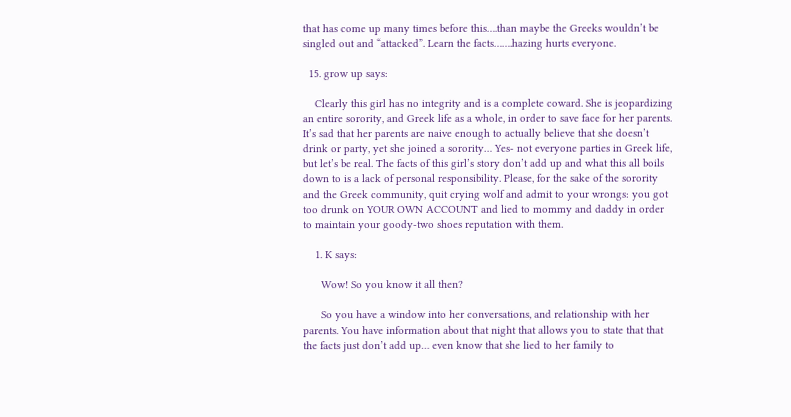that has come up many times before this….than maybe the Greeks wouldn’t be singled out and “attacked”. Learn the facts…….hazing hurts everyone.

  15. grow up says:

    Clearly this girl has no integrity and is a complete coward. She is jeopardizing an entire sorority, and Greek life as a whole, in order to save face for her parents. It’s sad that her parents are naive enough to actually believe that she doesn’t drink or party, yet she joined a sorority… Yes- not everyone parties in Greek life, but let’s be real. The facts of this girl’s story don’t add up and what this all boils down to is a lack of personal responsibility. Please, for the sake of the sorority and the Greek community, quit crying wolf and admit to your wrongs: you got too drunk on YOUR OWN ACCOUNT and lied to mommy and daddy in order to maintain your goody-two shoes reputation with them.

    1. K says:

      Wow! So you know it all then?

      So you have a window into her conversations, and relationship with her parents. You have information about that night that allows you to state that that the facts just don’t add up… even know that she lied to her family to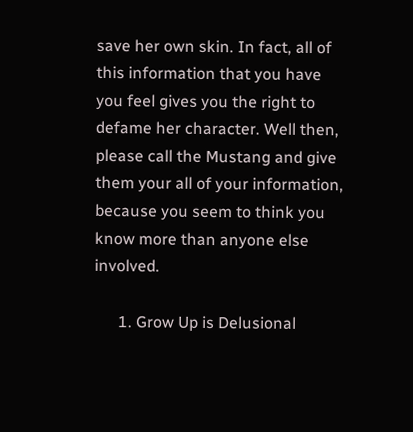save her own skin. In fact, all of this information that you have you feel gives you the right to defame her character. Well then, please call the Mustang and give them your all of your information, because you seem to think you know more than anyone else involved.

      1. Grow Up is Delusional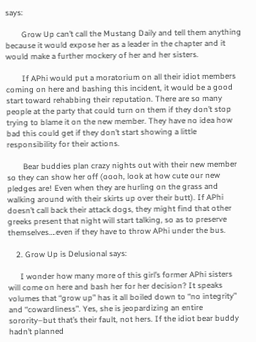says:

        Grow Up can’t call the Mustang Daily and tell them anything because it would expose her as a leader in the chapter and it would make a further mockery of her and her sisters.

        If APhi would put a moratorium on all their idiot members coming on here and bashing this incident, it would be a good start toward rehabbing their reputation. There are so many people at the party that could turn on them if they don’t stop trying to blame it on the new member. They have no idea how bad this could get if they don’t start showing a little responsibility for their actions.

        Bear buddies plan crazy nights out with their new member so they can show her off (oooh, look at how cute our new pledges are! Even when they are hurling on the grass and walking around with their skirts up over their butt). If APhi doesn’t call back their attack dogs, they might find that other greeks present that night will start talking, so as to preserve themselves….even if they have to throw APhi under the bus.

    2. Grow Up is Delusional says:

      I wonder how many more of this girl’s former APhi sisters will come on here and bash her for her decision? It speaks volumes that “grow up” has it all boiled down to “no integrity” and “cowardliness”. Yes, she is jeopardizing an entire sorority–but that’s their fault, not hers. If the idiot bear buddy hadn’t planned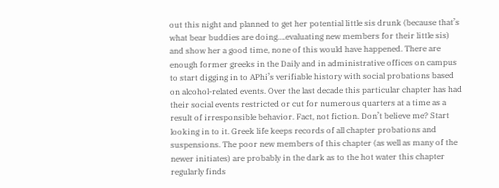out this night and planned to get her potential little sis drunk (because that’s what bear buddies are doing….evaluating new members for their little sis) and show her a good time, none of this would have happened. There are enough former greeks in the Daily and in administrative offices on campus to start digging in to APhi’s verifiable history with social probations based on alcohol-related events. Over the last decade this particular chapter has had their social events restricted or cut for numerous quarters at a time as a result of irresponsible behavior. Fact, not fiction. Don’t believe me? Start looking in to it. Greek life keeps records of all chapter probations and suspensions. The poor new members of this chapter (as well as many of the newer initiates) are probably in the dark as to the hot water this chapter regularly finds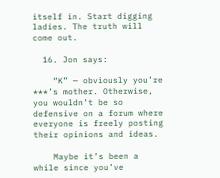itself in. Start digging ladies. The truth will come out.

  16. Jon says:

    “K” — obviously you’re ***’s mother. Otherwise, you wouldn’t be so defensive on a forum where everyone is freely posting their opinions and ideas.

    Maybe it’s been a while since you’ve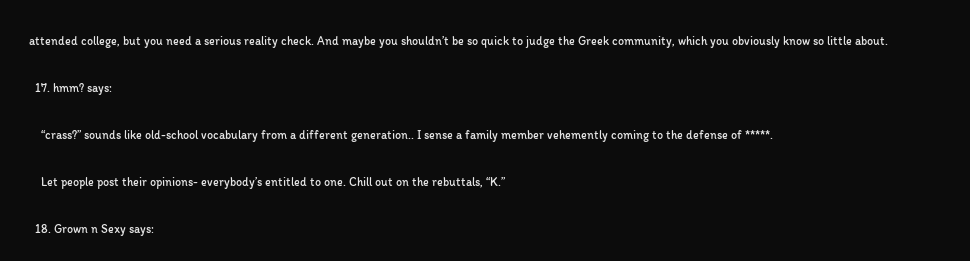attended college, but you need a serious reality check. And maybe you shouldn’t be so quick to judge the Greek community, which you obviously know so little about.

  17. hmm? says:

    “crass?” sounds like old-school vocabulary from a different generation.. I sense a family member vehemently coming to the defense of *****.

    Let people post their opinions- everybody’s entitled to one. Chill out on the rebuttals, “K.”

  18. Grown n Sexy says: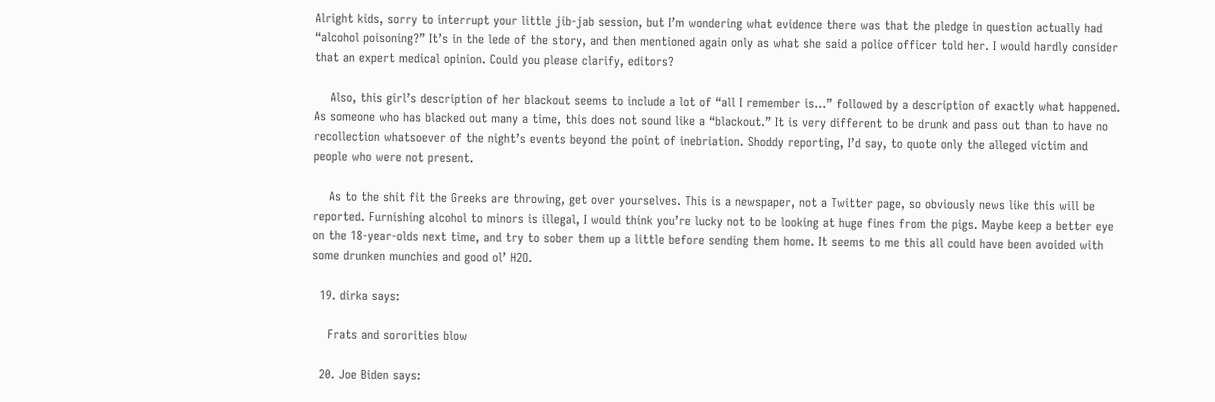Alright kids, sorry to interrupt your little jib-jab session, but I’m wondering what evidence there was that the pledge in question actually had “alcohol poisoning?” It’s in the lede of the story, and then mentioned again only as what she said a police officer told her. I would hardly consider that an expert medical opinion. Could you please clarify, editors?

    Also, this girl’s description of her blackout seems to include a lot of “all I remember is…” followed by a description of exactly what happened. As someone who has blacked out many a time, this does not sound like a “blackout.” It is very different to be drunk and pass out than to have no recollection whatsoever of the night’s events beyond the point of inebriation. Shoddy reporting, I’d say, to quote only the alleged victim and people who were not present.

    As to the shit fit the Greeks are throwing, get over yourselves. This is a newspaper, not a Twitter page, so obviously news like this will be reported. Furnishing alcohol to minors is illegal, I would think you’re lucky not to be looking at huge fines from the pigs. Maybe keep a better eye on the 18-year-olds next time, and try to sober them up a little before sending them home. It seems to me this all could have been avoided with some drunken munchies and good ol’ H2O.

  19. dirka says:

    Frats and sororities blow

  20. Joe Biden says: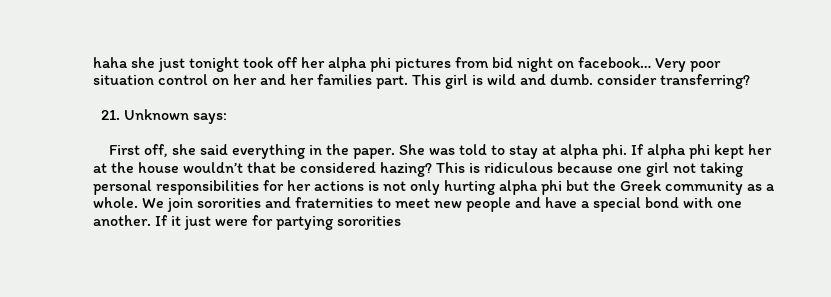haha she just tonight took off her alpha phi pictures from bid night on facebook… Very poor situation control on her and her families part. This girl is wild and dumb. consider transferring?

  21. Unknown says:

    First off, she said everything in the paper. She was told to stay at alpha phi. If alpha phi kept her at the house wouldn’t that be considered hazing? This is ridiculous because one girl not taking personal responsibilities for her actions is not only hurting alpha phi but the Greek community as a whole. We join sororities and fraternities to meet new people and have a special bond with one another. If it just were for partying sororities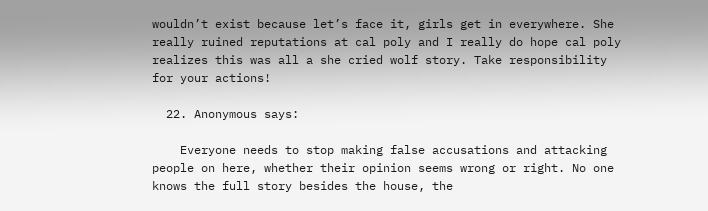wouldn’t exist because let’s face it, girls get in everywhere. She really ruined reputations at cal poly and I really do hope cal poly realizes this was all a she cried wolf story. Take responsibility for your actions!

  22. Anonymous says:

    Everyone needs to stop making false accusations and attacking people on here, whether their opinion seems wrong or right. No one knows the full story besides the house, the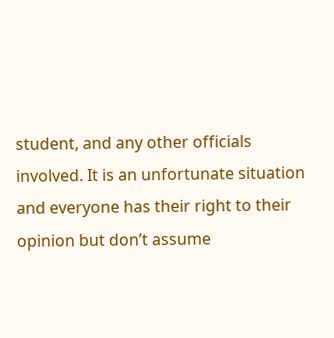student, and any other officials involved. It is an unfortunate situation and everyone has their right to their opinion but don’t assume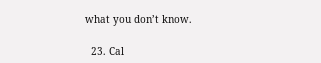what you don’t know.

  23. Cal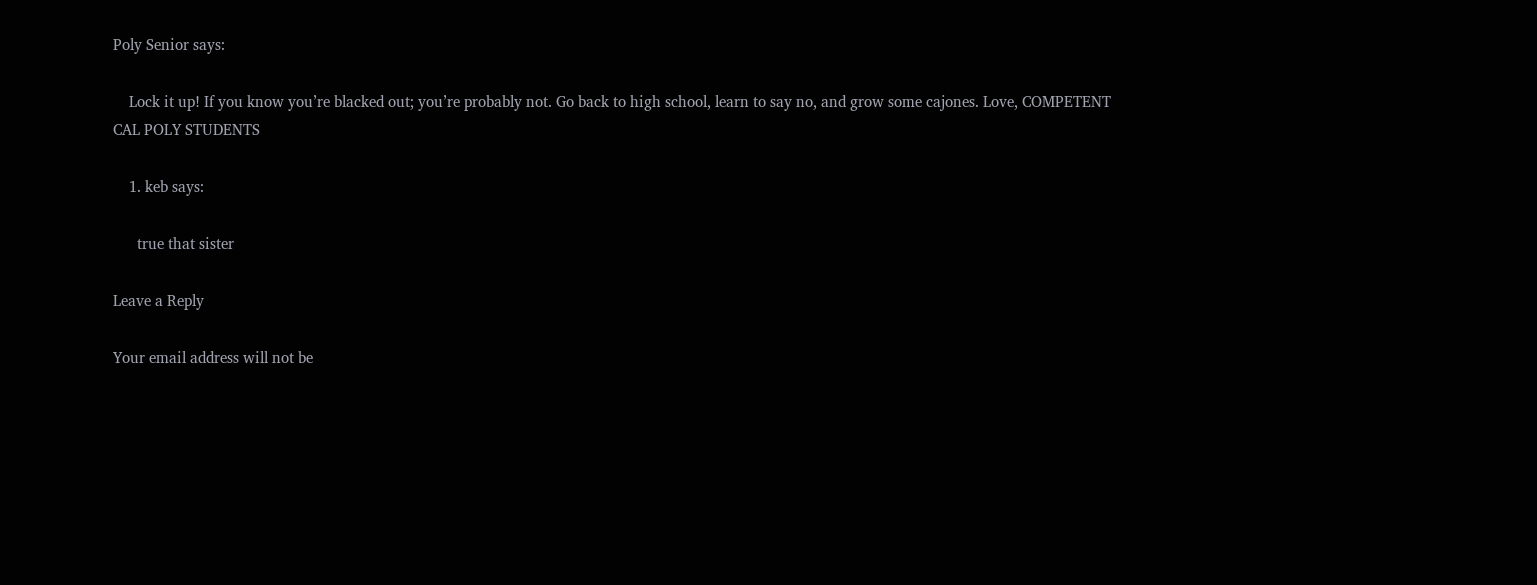Poly Senior says:

    Lock it up! If you know you’re blacked out; you’re probably not. Go back to high school, learn to say no, and grow some cajones. Love, COMPETENT CAL POLY STUDENTS

    1. keb says:

      true that sister

Leave a Reply

Your email address will not be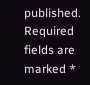published. Required fields are marked *